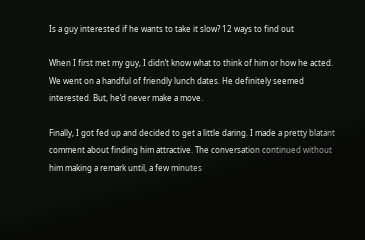Is a guy interested if he wants to take it slow? 12 ways to find out

When I first met my guy, I didn’t know what to think of him or how he acted. We went on a handful of friendly lunch dates. He definitely seemed interested. But, he’d never make a move.

Finally, I got fed up and decided to get a little daring. I made a pretty blatant comment about finding him attractive. The conversation continued without him making a remark until, a few minutes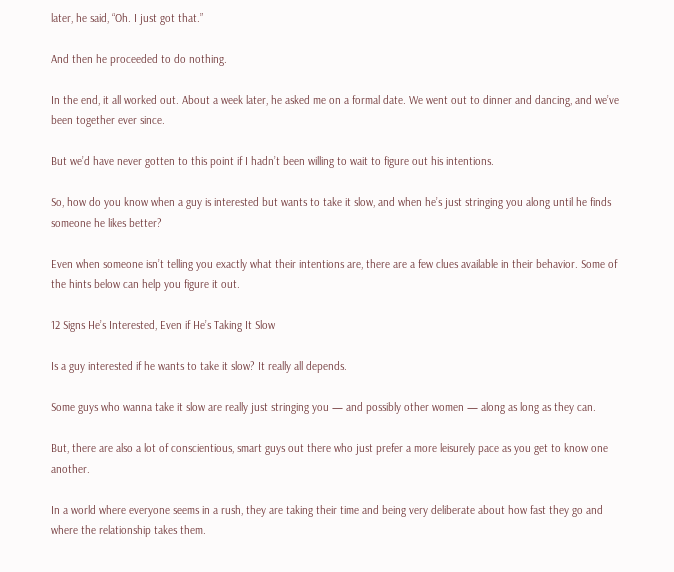later, he said, “Oh. I just got that.”

And then he proceeded to do nothing.

In the end, it all worked out. About a week later, he asked me on a formal date. We went out to dinner and dancing, and we’ve been together ever since.

But we’d have never gotten to this point if I hadn’t been willing to wait to figure out his intentions.

So, how do you know when a guy is interested but wants to take it slow, and when he’s just stringing you along until he finds someone he likes better?

Even when someone isn’t telling you exactly what their intentions are, there are a few clues available in their behavior. Some of the hints below can help you figure it out.

12 Signs He’s Interested, Even if He’s Taking It Slow

Is a guy interested if he wants to take it slow? It really all depends.

Some guys who wanna take it slow are really just stringing you — and possibly other women — along as long as they can.

But, there are also a lot of conscientious, smart guys out there who just prefer a more leisurely pace as you get to know one another.

In a world where everyone seems in a rush, they are taking their time and being very deliberate about how fast they go and where the relationship takes them.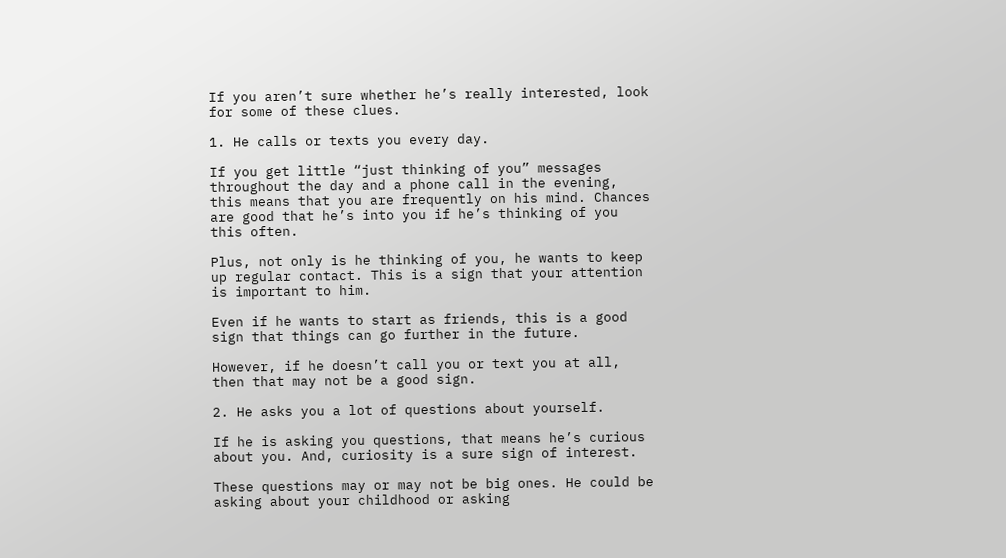If you aren’t sure whether he’s really interested, look for some of these clues.

1. He calls or texts you every day.

If you get little “just thinking of you” messages throughout the day and a phone call in the evening, this means that you are frequently on his mind. Chances are good that he’s into you if he’s thinking of you this often.

Plus, not only is he thinking of you, he wants to keep up regular contact. This is a sign that your attention is important to him.

Even if he wants to start as friends, this is a good sign that things can go further in the future.

However, if he doesn’t call you or text you at all, then that may not be a good sign.

2. He asks you a lot of questions about yourself.

If he is asking you questions, that means he’s curious about you. And, curiosity is a sure sign of interest.

These questions may or may not be big ones. He could be asking about your childhood or asking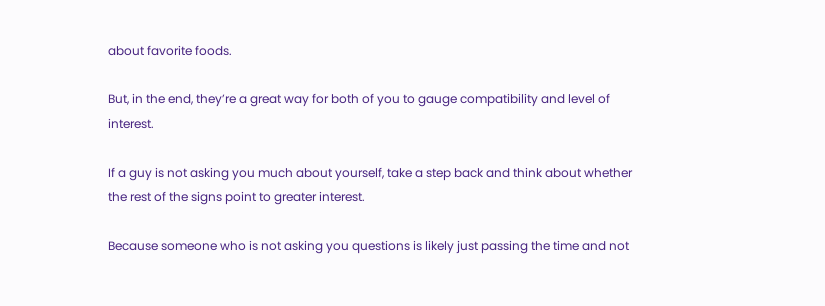about favorite foods.

But, in the end, they’re a great way for both of you to gauge compatibility and level of interest.

If a guy is not asking you much about yourself, take a step back and think about whether the rest of the signs point to greater interest.

Because someone who is not asking you questions is likely just passing the time and not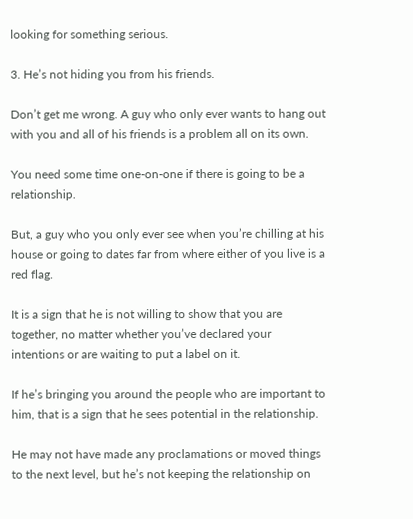looking for something serious.

3. He’s not hiding you from his friends.

Don’t get me wrong. A guy who only ever wants to hang out with you and all of his friends is a problem all on its own.

You need some time one-on-one if there is going to be a relationship.

But, a guy who you only ever see when you’re chilling at his house or going to dates far from where either of you live is a red flag.

It is a sign that he is not willing to show that you are together, no matter whether you’ve declared your intentions or are waiting to put a label on it.

If he’s bringing you around the people who are important to him, that is a sign that he sees potential in the relationship.

He may not have made any proclamations or moved things to the next level, but he’s not keeping the relationship on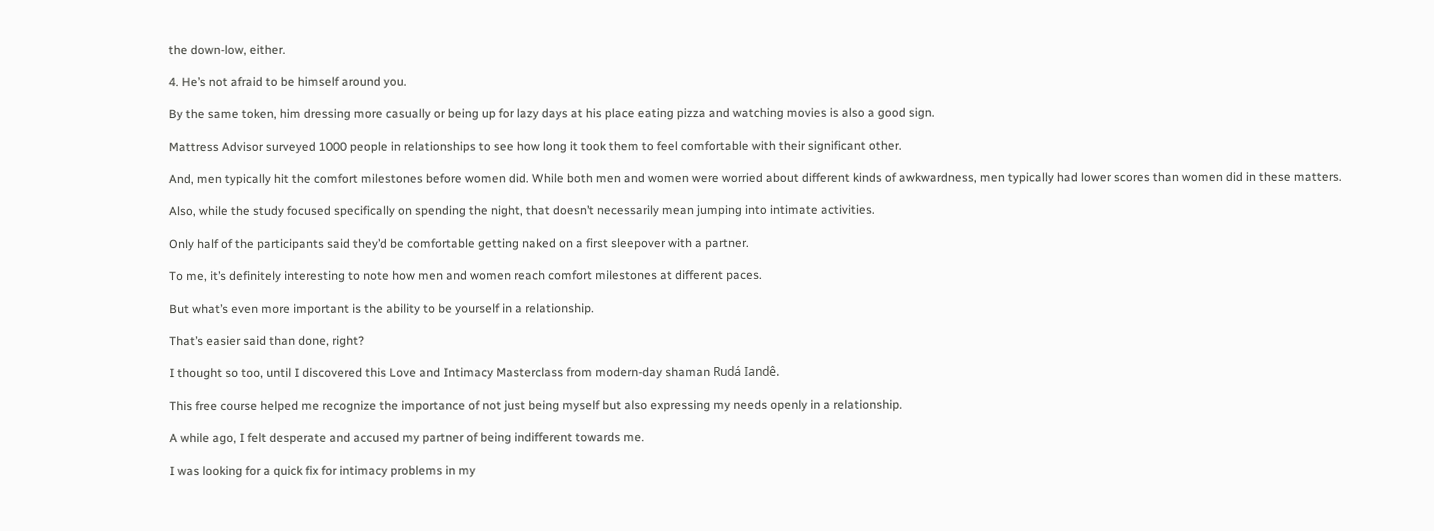the down-low, either.

4. He’s not afraid to be himself around you.

By the same token, him dressing more casually or being up for lazy days at his place eating pizza and watching movies is also a good sign.

Mattress Advisor surveyed 1000 people in relationships to see how long it took them to feel comfortable with their significant other.

And, men typically hit the comfort milestones before women did. While both men and women were worried about different kinds of awkwardness, men typically had lower scores than women did in these matters.

Also, while the study focused specifically on spending the night, that doesn’t necessarily mean jumping into intimate activities.

Only half of the participants said they’d be comfortable getting naked on a first sleepover with a partner.

To me, it’s definitely interesting to note how men and women reach comfort milestones at different paces.

But what’s even more important is the ability to be yourself in a relationship.

That’s easier said than done, right?

I thought so too, until I discovered this Love and Intimacy Masterclass from modern-day shaman Rudá Iandê.

This free course helped me recognize the importance of not just being myself but also expressing my needs openly in a relationship.

A while ago, I felt desperate and accused my partner of being indifferent towards me.

I was looking for a quick fix for intimacy problems in my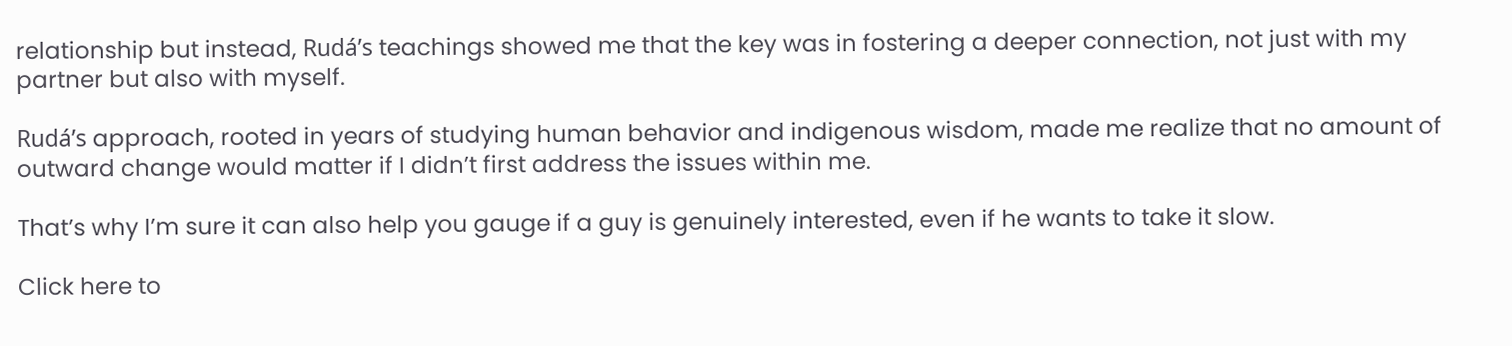relationship but instead, Rudá’s teachings showed me that the key was in fostering a deeper connection, not just with my partner but also with myself.

Rudá’s approach, rooted in years of studying human behavior and indigenous wisdom, made me realize that no amount of outward change would matter if I didn’t first address the issues within me.

That’s why I’m sure it can also help you gauge if a guy is genuinely interested, even if he wants to take it slow.

Click here to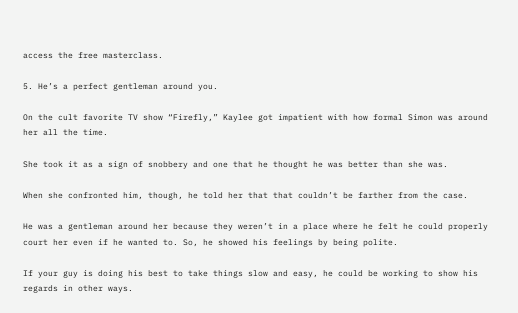access the free masterclass.

5. He’s a perfect gentleman around you.

On the cult favorite TV show “Firefly,” Kaylee got impatient with how formal Simon was around her all the time.

She took it as a sign of snobbery and one that he thought he was better than she was.

When she confronted him, though, he told her that that couldn’t be farther from the case.

He was a gentleman around her because they weren’t in a place where he felt he could properly court her even if he wanted to. So, he showed his feelings by being polite.

If your guy is doing his best to take things slow and easy, he could be working to show his regards in other ways.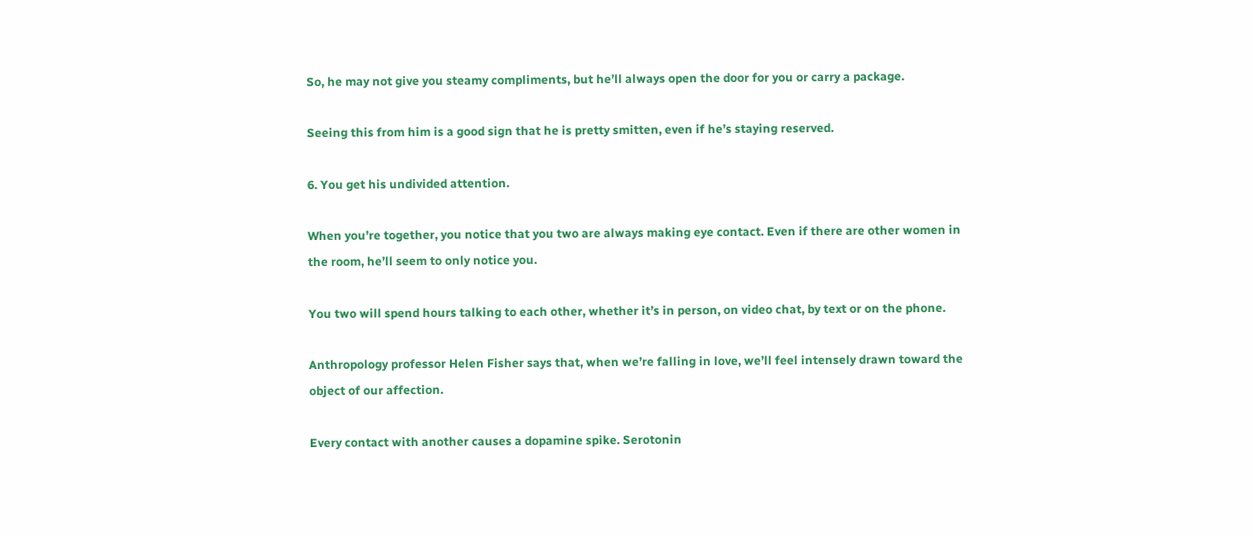So, he may not give you steamy compliments, but he’ll always open the door for you or carry a package.

Seeing this from him is a good sign that he is pretty smitten, even if he’s staying reserved.

6. You get his undivided attention.

When you’re together, you notice that you two are always making eye contact. Even if there are other women in the room, he’ll seem to only notice you.

You two will spend hours talking to each other, whether it’s in person, on video chat, by text or on the phone.

Anthropology professor Helen Fisher says that, when we’re falling in love, we’ll feel intensely drawn toward the object of our affection.

Every contact with another causes a dopamine spike. Serotonin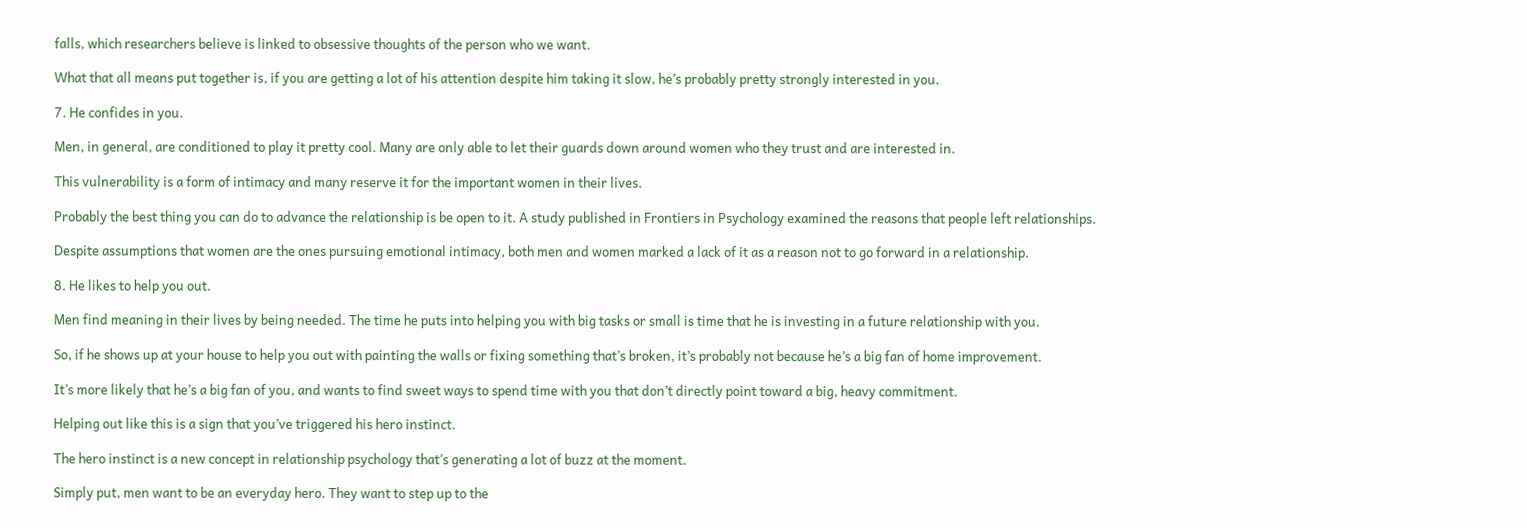falls, which researchers believe is linked to obsessive thoughts of the person who we want.

What that all means put together is, if you are getting a lot of his attention despite him taking it slow, he’s probably pretty strongly interested in you.

7. He confides in you.

Men, in general, are conditioned to play it pretty cool. Many are only able to let their guards down around women who they trust and are interested in.

This vulnerability is a form of intimacy and many reserve it for the important women in their lives.

Probably the best thing you can do to advance the relationship is be open to it. A study published in Frontiers in Psychology examined the reasons that people left relationships.

Despite assumptions that women are the ones pursuing emotional intimacy, both men and women marked a lack of it as a reason not to go forward in a relationship.

8. He likes to help you out.

Men find meaning in their lives by being needed. The time he puts into helping you with big tasks or small is time that he is investing in a future relationship with you.

So, if he shows up at your house to help you out with painting the walls or fixing something that’s broken, it’s probably not because he’s a big fan of home improvement.

It’s more likely that he’s a big fan of you, and wants to find sweet ways to spend time with you that don’t directly point toward a big, heavy commitment.

Helping out like this is a sign that you’ve triggered his hero instinct.

The hero instinct is a new concept in relationship psychology that’s generating a lot of buzz at the moment.

Simply put, men want to be an everyday hero. They want to step up to the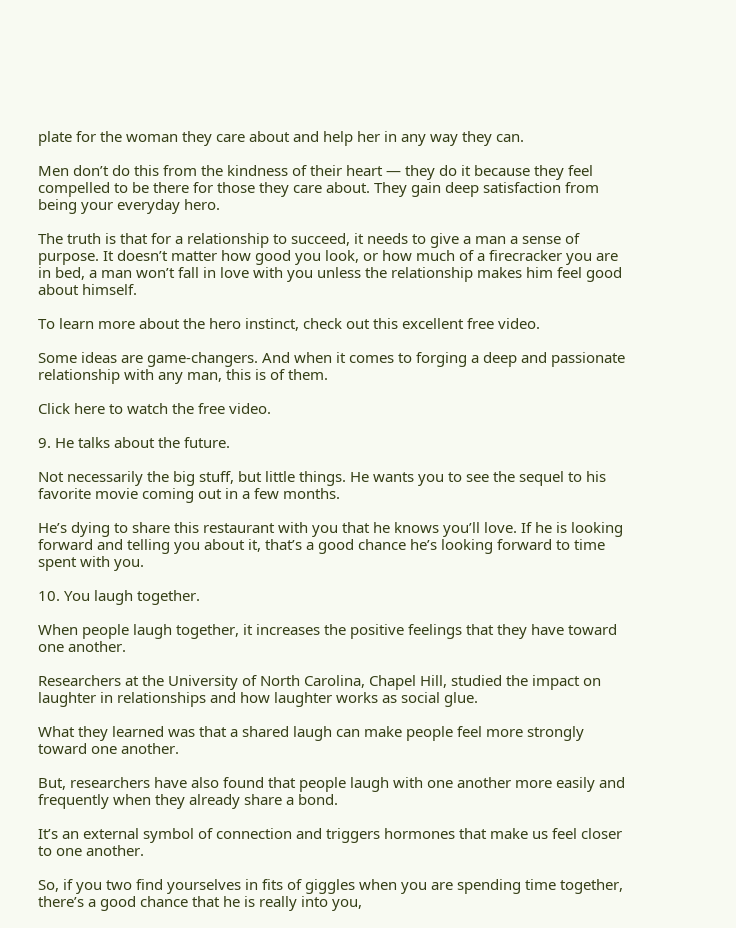plate for the woman they care about and help her in any way they can.

Men don’t do this from the kindness of their heart — they do it because they feel compelled to be there for those they care about. They gain deep satisfaction from being your everyday hero.

The truth is that for a relationship to succeed, it needs to give a man a sense of purpose. It doesn’t matter how good you look, or how much of a firecracker you are in bed, a man won’t fall in love with you unless the relationship makes him feel good about himself.

To learn more about the hero instinct, check out this excellent free video.

Some ideas are game-changers. And when it comes to forging a deep and passionate relationship with any man, this is of them.

Click here to watch the free video.

9. He talks about the future.

Not necessarily the big stuff, but little things. He wants you to see the sequel to his favorite movie coming out in a few months.

He’s dying to share this restaurant with you that he knows you’ll love. If he is looking forward and telling you about it, that’s a good chance he’s looking forward to time spent with you.

10. You laugh together.

When people laugh together, it increases the positive feelings that they have toward one another.

Researchers at the University of North Carolina, Chapel Hill, studied the impact on laughter in relationships and how laughter works as social glue.

What they learned was that a shared laugh can make people feel more strongly toward one another.

But, researchers have also found that people laugh with one another more easily and frequently when they already share a bond.

It’s an external symbol of connection and triggers hormones that make us feel closer to one another.

So, if you two find yourselves in fits of giggles when you are spending time together, there’s a good chance that he is really into you,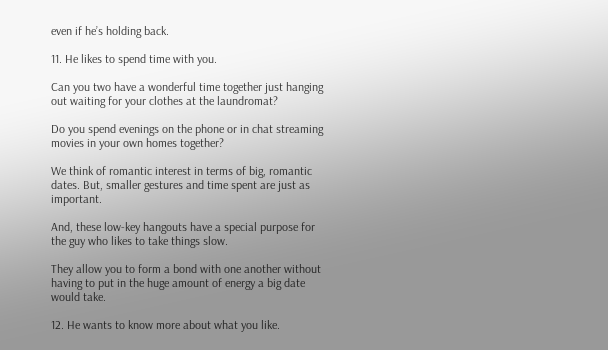even if he’s holding back.

11. He likes to spend time with you.

Can you two have a wonderful time together just hanging out waiting for your clothes at the laundromat?

Do you spend evenings on the phone or in chat streaming movies in your own homes together?

We think of romantic interest in terms of big, romantic dates. But, smaller gestures and time spent are just as important.

And, these low-key hangouts have a special purpose for the guy who likes to take things slow.

They allow you to form a bond with one another without having to put in the huge amount of energy a big date would take.

12. He wants to know more about what you like.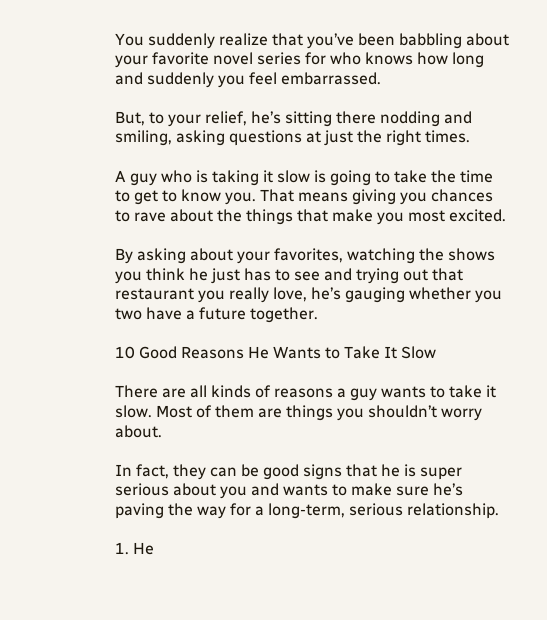You suddenly realize that you’ve been babbling about your favorite novel series for who knows how long and suddenly you feel embarrassed.

But, to your relief, he’s sitting there nodding and smiling, asking questions at just the right times.

A guy who is taking it slow is going to take the time to get to know you. That means giving you chances to rave about the things that make you most excited.

By asking about your favorites, watching the shows you think he just has to see and trying out that restaurant you really love, he’s gauging whether you two have a future together.

10 Good Reasons He Wants to Take It Slow

There are all kinds of reasons a guy wants to take it slow. Most of them are things you shouldn’t worry about.

In fact, they can be good signs that he is super serious about you and wants to make sure he’s paving the way for a long-term, serious relationship.

1. He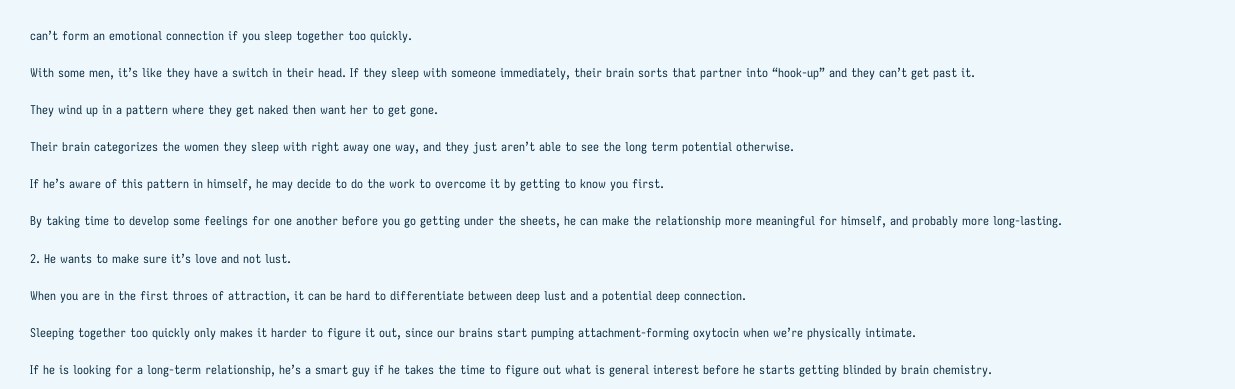can’t form an emotional connection if you sleep together too quickly.

With some men, it’s like they have a switch in their head. If they sleep with someone immediately, their brain sorts that partner into “hook-up” and they can’t get past it.

They wind up in a pattern where they get naked then want her to get gone.

Their brain categorizes the women they sleep with right away one way, and they just aren’t able to see the long term potential otherwise.

If he’s aware of this pattern in himself, he may decide to do the work to overcome it by getting to know you first.

By taking time to develop some feelings for one another before you go getting under the sheets, he can make the relationship more meaningful for himself, and probably more long-lasting.

2. He wants to make sure it’s love and not lust.

When you are in the first throes of attraction, it can be hard to differentiate between deep lust and a potential deep connection.

Sleeping together too quickly only makes it harder to figure it out, since our brains start pumping attachment-forming oxytocin when we’re physically intimate.

If he is looking for a long-term relationship, he’s a smart guy if he takes the time to figure out what is general interest before he starts getting blinded by brain chemistry.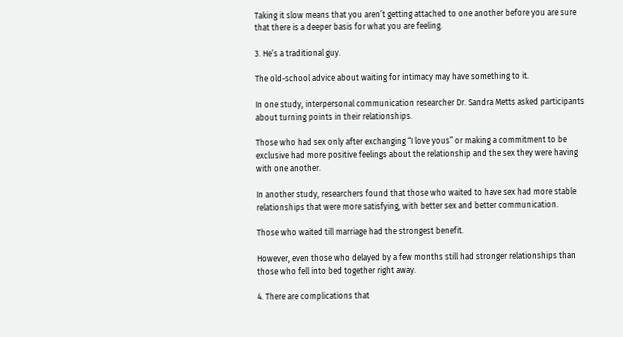Taking it slow means that you aren’t getting attached to one another before you are sure that there is a deeper basis for what you are feeling.

3. He’s a traditional guy.

The old-school advice about waiting for intimacy may have something to it.

In one study, interpersonal communication researcher Dr. Sandra Metts asked participants about turning points in their relationships.

Those who had sex only after exchanging “I love yous” or making a commitment to be exclusive had more positive feelings about the relationship and the sex they were having with one another.

In another study, researchers found that those who waited to have sex had more stable relationships that were more satisfying, with better sex and better communication.

Those who waited till marriage had the strongest benefit.

However, even those who delayed by a few months still had stronger relationships than those who fell into bed together right away.

4. There are complications that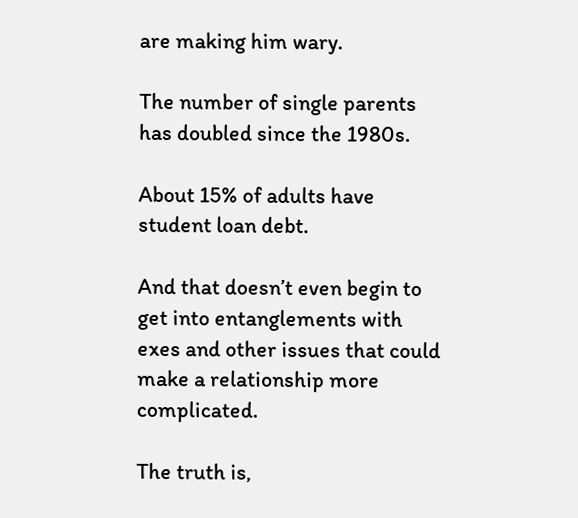are making him wary.

The number of single parents has doubled since the 1980s.

About 15% of adults have student loan debt.

And that doesn’t even begin to get into entanglements with exes and other issues that could make a relationship more complicated.

The truth is,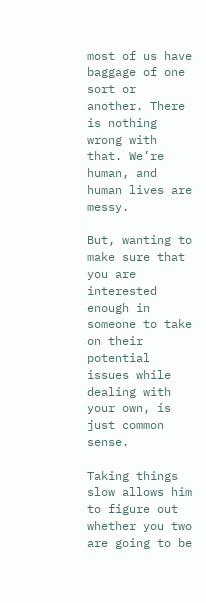most of us have baggage of one sort or another. There is nothing wrong with that. We’re human, and human lives are messy.

But, wanting to make sure that you are interested enough in someone to take on their potential issues while dealing with your own, is just common sense.

Taking things slow allows him to figure out whether you two are going to be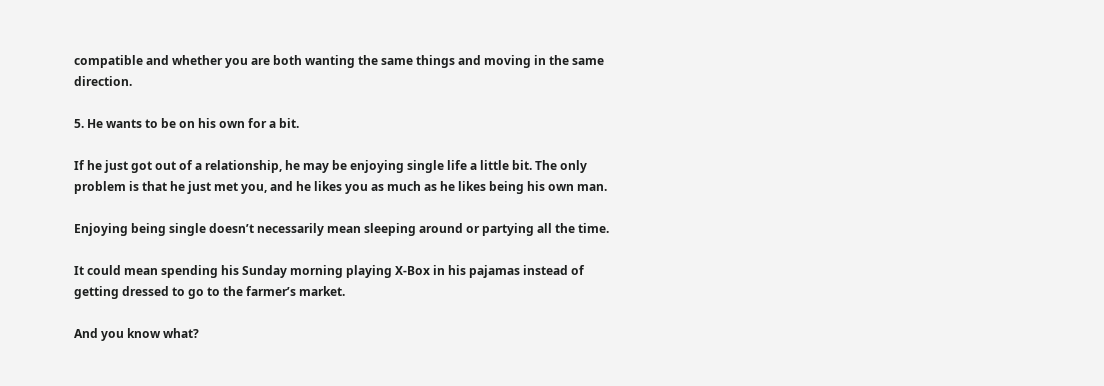compatible and whether you are both wanting the same things and moving in the same direction.

5. He wants to be on his own for a bit.

If he just got out of a relationship, he may be enjoying single life a little bit. The only problem is that he just met you, and he likes you as much as he likes being his own man.

Enjoying being single doesn’t necessarily mean sleeping around or partying all the time.

It could mean spending his Sunday morning playing X-Box in his pajamas instead of getting dressed to go to the farmer’s market.

And you know what?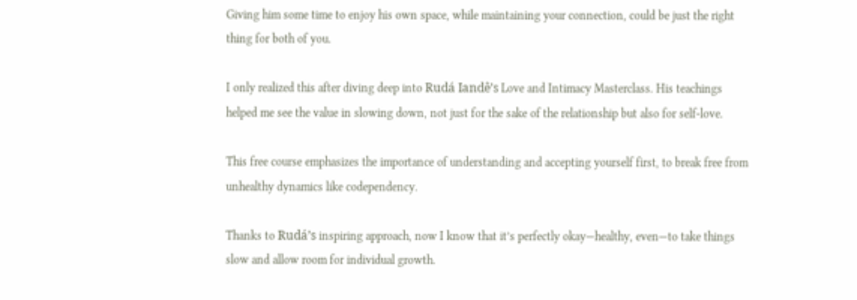Giving him some time to enjoy his own space, while maintaining your connection, could be just the right thing for both of you.

I only realized this after diving deep into Rudá Iandê’s Love and Intimacy Masterclass. His teachings helped me see the value in slowing down, not just for the sake of the relationship but also for self-love.

This free course emphasizes the importance of understanding and accepting yourself first, to break free from unhealthy dynamics like codependency.

Thanks to Rudá’s inspiring approach, now I know that it’s perfectly okay—healthy, even—to take things slow and allow room for individual growth.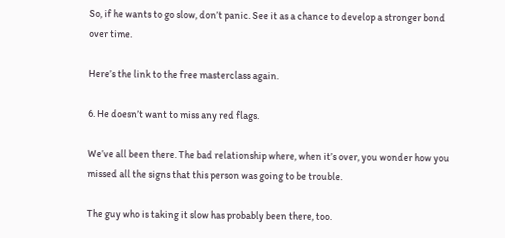So, if he wants to go slow, don’t panic. See it as a chance to develop a stronger bond over time.

Here’s the link to the free masterclass again.

6. He doesn’t want to miss any red flags.

We’ve all been there. The bad relationship where, when it’s over, you wonder how you missed all the signs that this person was going to be trouble.

The guy who is taking it slow has probably been there, too.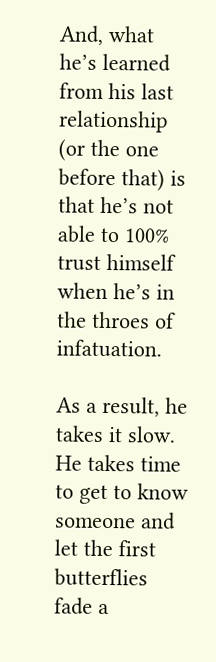And, what he’s learned from his last relationship (or the one before that) is that he’s not able to 100% trust himself when he’s in the throes of infatuation.

As a result, he takes it slow. He takes time to get to know someone and let the first butterflies fade a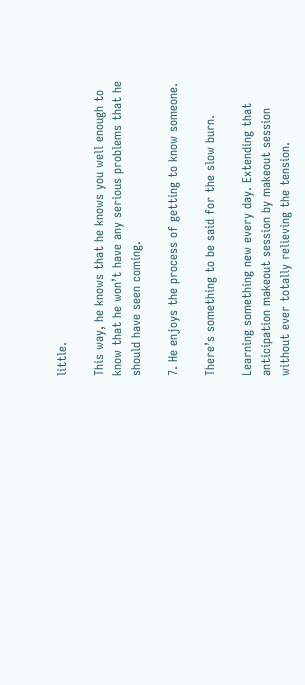little.

This way, he knows that he knows you well enough to know that he won’t have any serious problems that he should have seen coming.

7. He enjoys the process of getting to know someone.

There’s something to be said for the slow burn.

Learning something new every day. Extending that anticipation makeout session by makeout session without ever totally relieving the tension.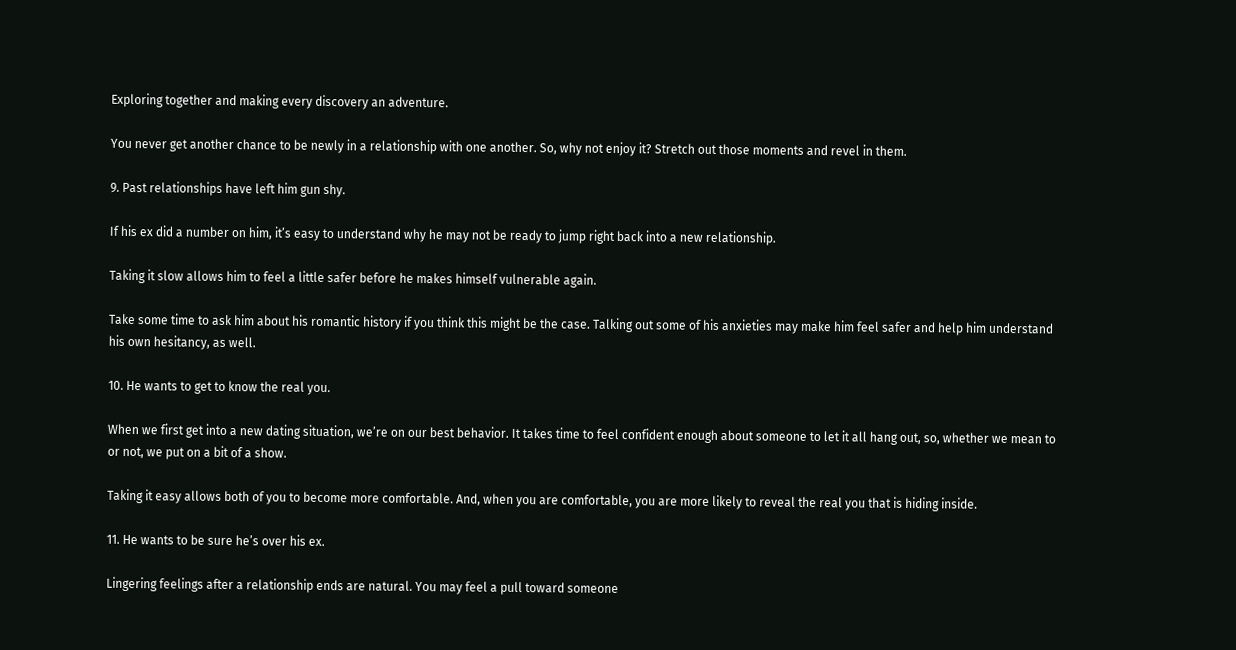Exploring together and making every discovery an adventure.

You never get another chance to be newly in a relationship with one another. So, why not enjoy it? Stretch out those moments and revel in them.

9. Past relationships have left him gun shy.

If his ex did a number on him, it’s easy to understand why he may not be ready to jump right back into a new relationship.

Taking it slow allows him to feel a little safer before he makes himself vulnerable again.

Take some time to ask him about his romantic history if you think this might be the case. Talking out some of his anxieties may make him feel safer and help him understand his own hesitancy, as well.

10. He wants to get to know the real you.

When we first get into a new dating situation, we’re on our best behavior. It takes time to feel confident enough about someone to let it all hang out, so, whether we mean to or not, we put on a bit of a show.

Taking it easy allows both of you to become more comfortable. And, when you are comfortable, you are more likely to reveal the real you that is hiding inside.

11. He wants to be sure he’s over his ex.

Lingering feelings after a relationship ends are natural. You may feel a pull toward someone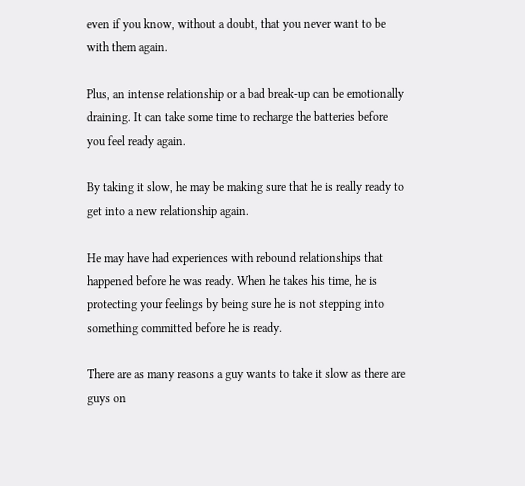even if you know, without a doubt, that you never want to be with them again.

Plus, an intense relationship or a bad break-up can be emotionally draining. It can take some time to recharge the batteries before you feel ready again.

By taking it slow, he may be making sure that he is really ready to get into a new relationship again.

He may have had experiences with rebound relationships that happened before he was ready. When he takes his time, he is protecting your feelings by being sure he is not stepping into something committed before he is ready.

There are as many reasons a guy wants to take it slow as there are guys on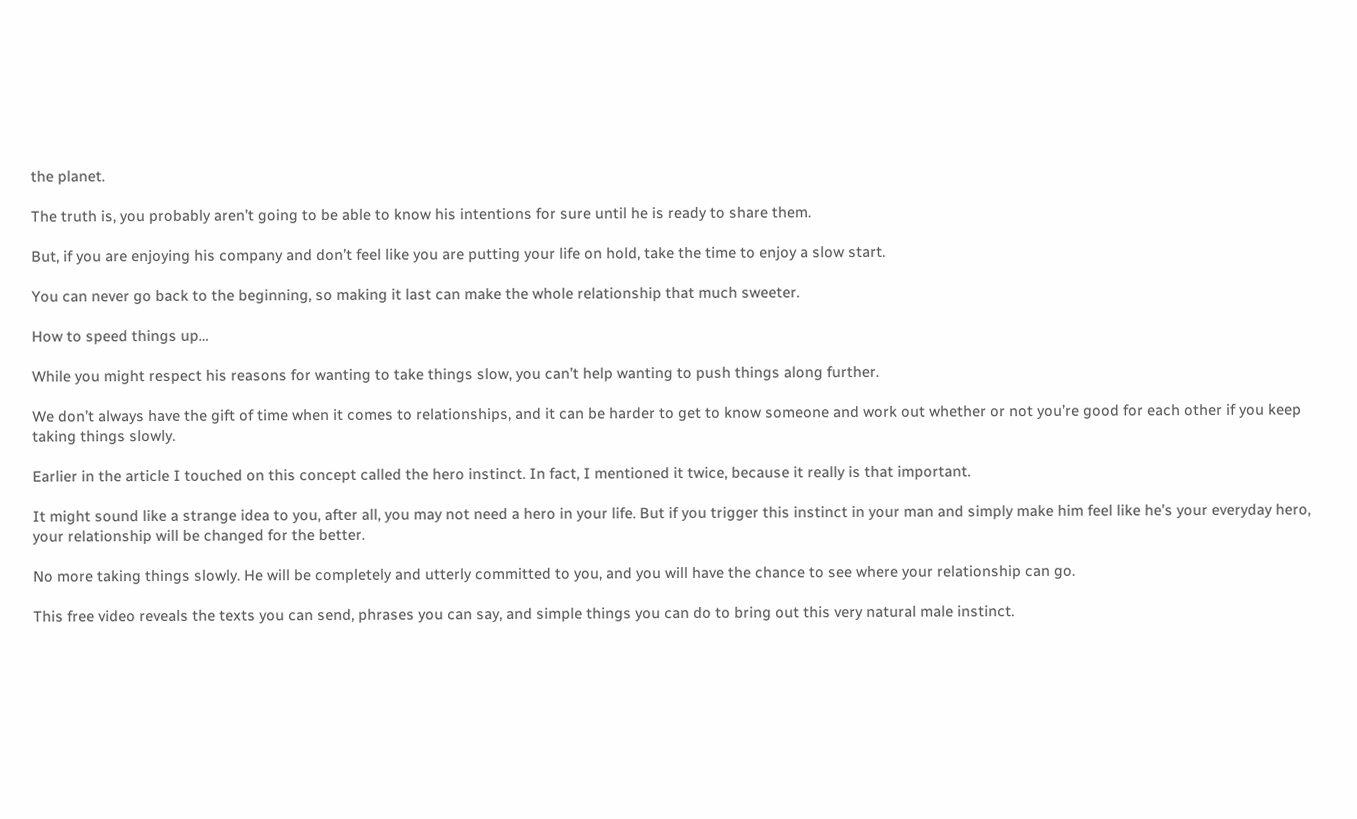the planet.

The truth is, you probably aren’t going to be able to know his intentions for sure until he is ready to share them.

But, if you are enjoying his company and don’t feel like you are putting your life on hold, take the time to enjoy a slow start.

You can never go back to the beginning, so making it last can make the whole relationship that much sweeter.

How to speed things up…

While you might respect his reasons for wanting to take things slow, you can’t help wanting to push things along further.

We don’t always have the gift of time when it comes to relationships, and it can be harder to get to know someone and work out whether or not you’re good for each other if you keep taking things slowly.

Earlier in the article I touched on this concept called the hero instinct. In fact, I mentioned it twice, because it really is that important.

It might sound like a strange idea to you, after all, you may not need a hero in your life. But if you trigger this instinct in your man and simply make him feel like he’s your everyday hero, your relationship will be changed for the better.

No more taking things slowly. He will be completely and utterly committed to you, and you will have the chance to see where your relationship can go.

This free video reveals the texts you can send, phrases you can say, and simple things you can do to bring out this very natural male instinct.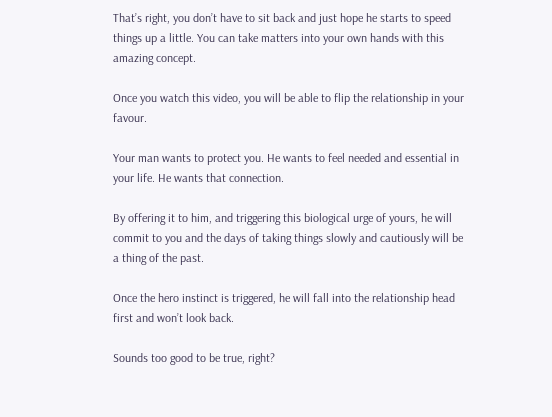That’s right, you don’t have to sit back and just hope he starts to speed things up a little. You can take matters into your own hands with this amazing concept.

Once you watch this video, you will be able to flip the relationship in your favour.

Your man wants to protect you. He wants to feel needed and essential in your life. He wants that connection.

By offering it to him, and triggering this biological urge of yours, he will commit to you and the days of taking things slowly and cautiously will be a thing of the past.

Once the hero instinct is triggered, he will fall into the relationship head first and won’t look back.

Sounds too good to be true, right?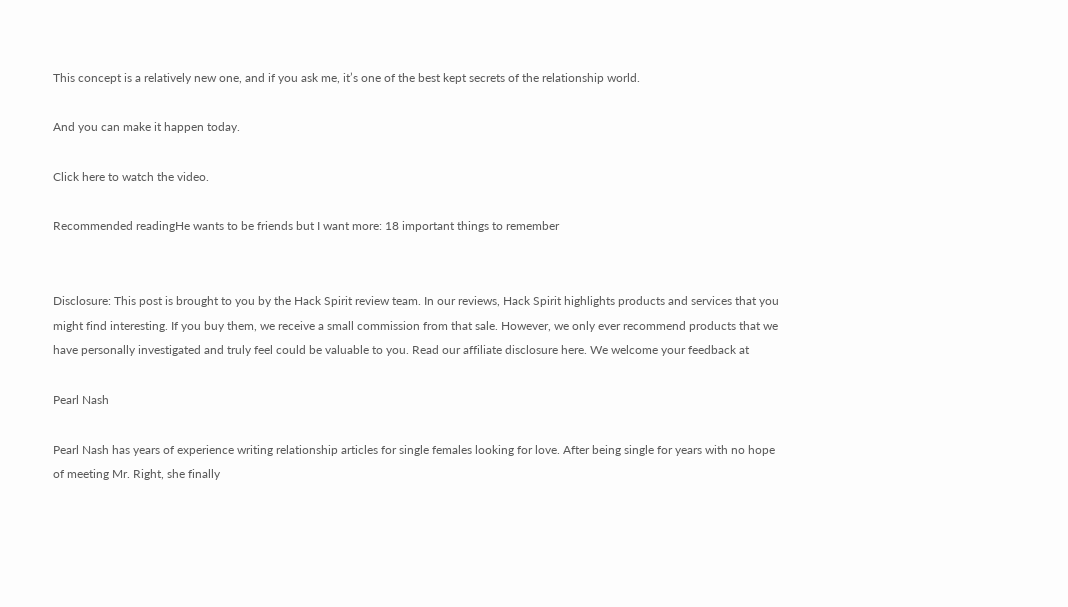This concept is a relatively new one, and if you ask me, it’s one of the best kept secrets of the relationship world.

And you can make it happen today.

Click here to watch the video.

Recommended readingHe wants to be friends but I want more: 18 important things to remember


Disclosure: This post is brought to you by the Hack Spirit review team. In our reviews, Hack Spirit highlights products and services that you might find interesting. If you buy them, we receive a small commission from that sale. However, we only ever recommend products that we have personally investigated and truly feel could be valuable to you. Read our affiliate disclosure here. We welcome your feedback at

Pearl Nash

Pearl Nash has years of experience writing relationship articles for single females looking for love. After being single for years with no hope of meeting Mr. Right, she finally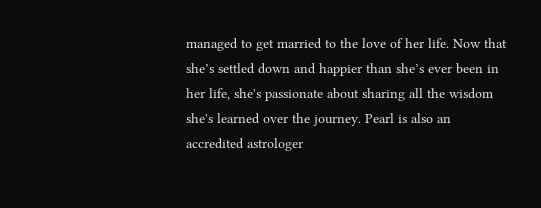managed to get married to the love of her life. Now that she’s settled down and happier than she’s ever been in her life, she's passionate about sharing all the wisdom she's learned over the journey. Pearl is also an accredited astrologer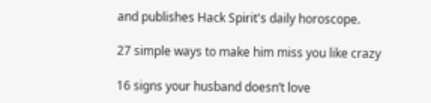and publishes Hack Spirit's daily horoscope.

27 simple ways to make him miss you like crazy

16 signs your husband doesn’t love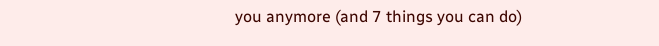you anymore (and 7 things you can do)